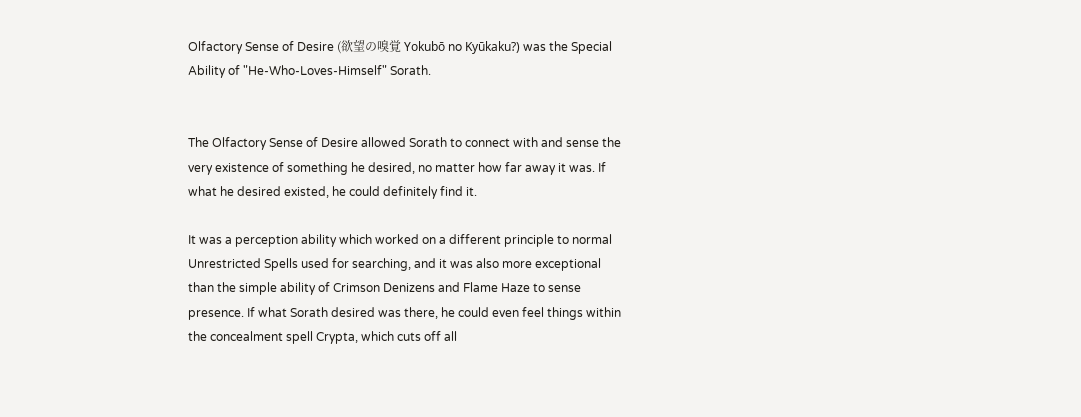Olfactory Sense of Desire (欲望の嗅覚 Yokubō no Kyūkaku?) was the Special Ability of "He-Who-Loves-Himself" Sorath.


The Olfactory Sense of Desire allowed Sorath to connect with and sense the very existence of something he desired, no matter how far away it was. If what he desired existed, he could definitely find it.

It was a perception ability which worked on a different principle to normal Unrestricted Spells used for searching, and it was also more exceptional than the simple ability of Crimson Denizens and Flame Haze to sense presence. If what Sorath desired was there, he could even feel things within the concealment spell Crypta, which cuts off all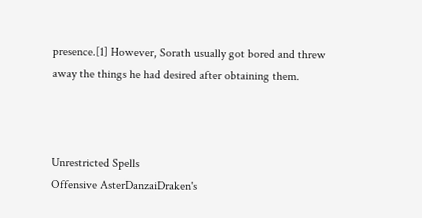presence.[1] However, Sorath usually got bored and threw away the things he had desired after obtaining them.



Unrestricted Spells
Offensive AsterDanzaiDraken's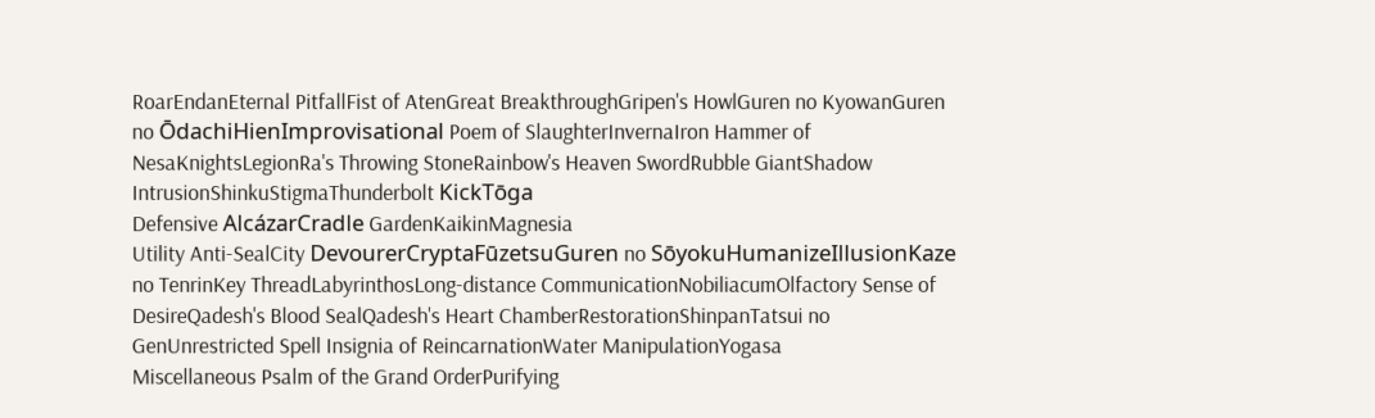RoarEndanEternal PitfallFist of AtenGreat BreakthroughGripen's HowlGuren no KyowanGuren no ŌdachiHienImprovisational Poem of SlaughterInvernaIron Hammer of NesaKnightsLegionRa's Throwing StoneRainbow's Heaven SwordRubble GiantShadow IntrusionShinkuStigmaThunderbolt KickTōga
Defensive AlcázarCradle GardenKaikinMagnesia
Utility Anti-SealCity DevourerCryptaFūzetsuGuren no SōyokuHumanizeIllusionKaze no TenrinKey ThreadLabyrinthosLong-distance CommunicationNobiliacumOlfactory Sense of DesireQadesh's Blood SealQadesh's Heart ChamberRestorationShinpanTatsui no GenUnrestricted Spell Insignia of ReincarnationWater ManipulationYogasa
Miscellaneous Psalm of the Grand OrderPurifying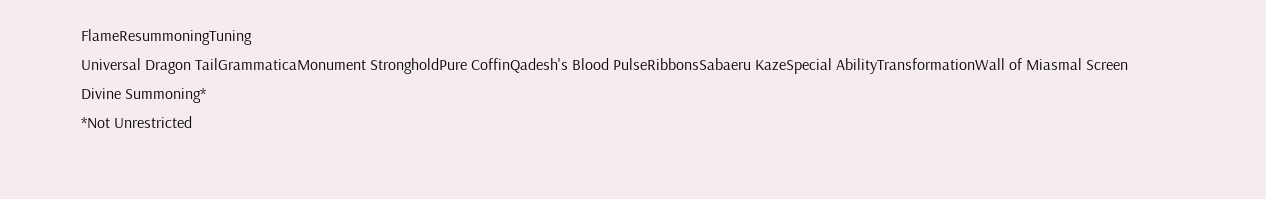FlameResummoningTuning
Universal Dragon TailGrammaticaMonument StrongholdPure CoffinQadesh's Blood PulseRibbonsSabaeru KazeSpecial AbilityTransformationWall of Miasmal Screen
Divine Summoning*
*Not Unrestricted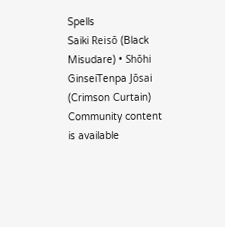Spells
Saiki Reisō (Black Misudare) • Shōhi GinseiTenpa Jōsai (Crimson Curtain)
Community content is available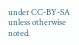under CC-BY-SA unless otherwise noted.